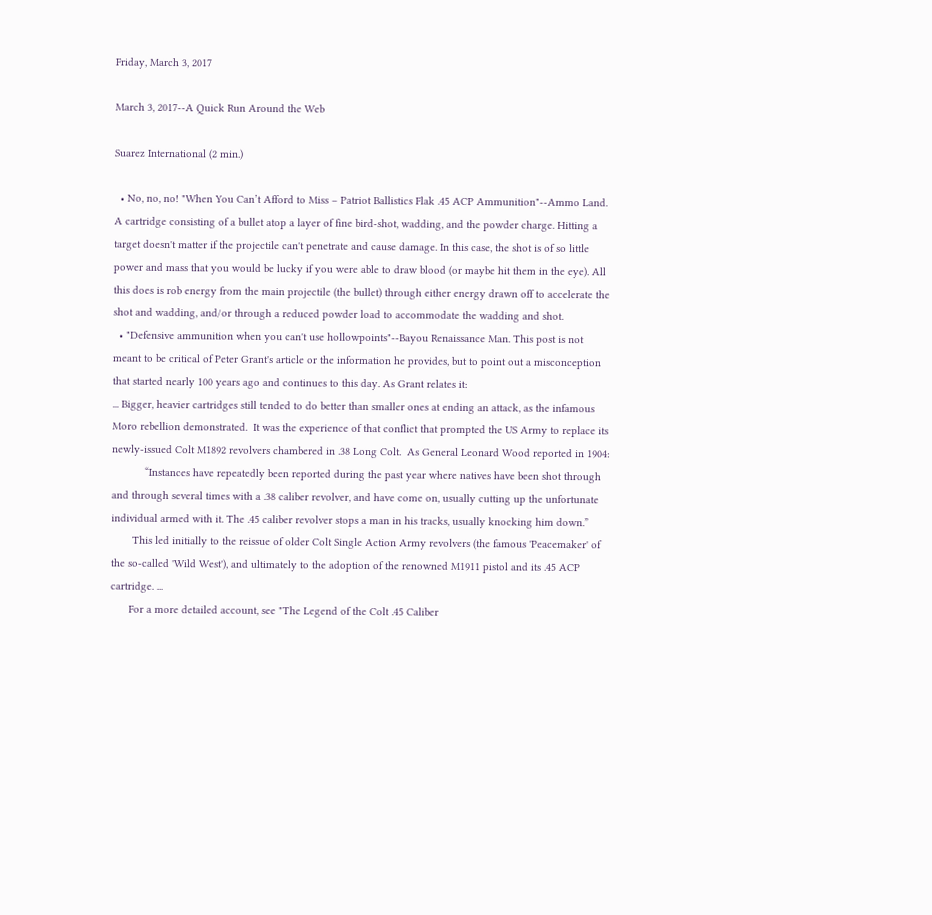Friday, March 3, 2017

March 3, 2017--A Quick Run Around the Web

Suarez International (2 min.)

  • No, no, no! "When You Can’t Afford to Miss – Patriot Ballistics Flak .45 ACP Ammunition"--Ammo Land. A cartridge consisting of a bullet atop a layer of fine bird-shot, wadding, and the powder charge. Hitting a target doesn't matter if the projectile can't penetrate and cause damage. In this case, the shot is of so little power and mass that you would be lucky if you were able to draw blood (or maybe hit them in the eye). All this does is rob energy from the main projectile (the bullet) through either energy drawn off to accelerate the shot and wadding, and/or through a reduced powder load to accommodate the wadding and shot.
  • "Defensive ammunition when you can't use hollowpoints"--Bayou Renaissance Man. This post is not meant to be critical of Peter Grant's article or the information he provides, but to point out a misconception that started nearly 100 years ago and continues to this day. As Grant relates it:
... Bigger, heavier cartridges still tended to do better than smaller ones at ending an attack, as the infamous Moro rebellion demonstrated.  It was the experience of that conflict that prompted the US Army to replace its newly-issued Colt M1892 revolvers chambered in .38 Long Colt.  As General Leonard Wood reported in 1904:
           “Instances have repeatedly been reported during the past year where natives have been shot through and through several times with a .38 caliber revolver, and have come on, usually cutting up the unfortunate individual armed with it. The .45 caliber revolver stops a man in his tracks, usually knocking him down.”
       This led initially to the reissue of older Colt Single Action Army revolvers (the famous 'Peacemaker' of the so-called 'Wild West'), and ultimately to the adoption of the renowned M1911 pistol and its .45 ACP cartridge. ...
      For a more detailed account, see "The Legend of the Colt .45 Caliber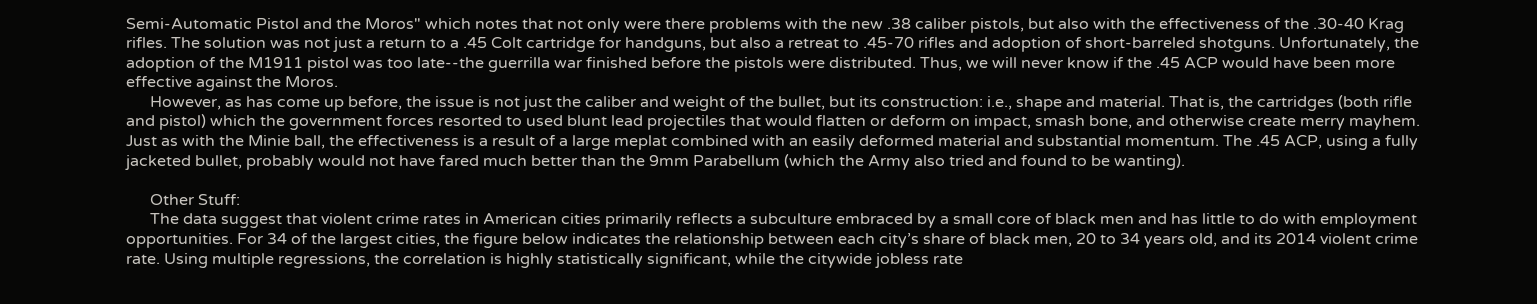Semi-Automatic Pistol and the Moros" which notes that not only were there problems with the new .38 caliber pistols, but also with the effectiveness of the .30-40 Krag rifles. The solution was not just a return to a .45 Colt cartridge for handguns, but also a retreat to .45-70 rifles and adoption of short-barreled shotguns. Unfortunately, the adoption of the M1911 pistol was too late--the guerrilla war finished before the pistols were distributed. Thus, we will never know if the .45 ACP would have been more effective against the Moros.
      However, as has come up before, the issue is not just the caliber and weight of the bullet, but its construction: i.e., shape and material. That is, the cartridges (both rifle and pistol) which the government forces resorted to used blunt lead projectiles that would flatten or deform on impact, smash bone, and otherwise create merry mayhem. Just as with the Minie ball, the effectiveness is a result of a large meplat combined with an easily deformed material and substantial momentum. The .45 ACP, using a fully jacketed bullet, probably would not have fared much better than the 9mm Parabellum (which the Army also tried and found to be wanting).

      Other Stuff:
      The data suggest that violent crime rates in American cities primarily reflects a subculture embraced by a small core of black men and has little to do with employment opportunities. For 34 of the largest cities, the figure below indicates the relationship between each city’s share of black men, 20 to 34 years old, and its 2014 violent crime rate. Using multiple regressions, the correlation is highly statistically significant, while the citywide jobless rate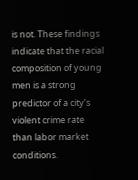is not. These findings indicate that the racial composition of young men is a strong predictor of a city’s violent crime rate than labor market conditions.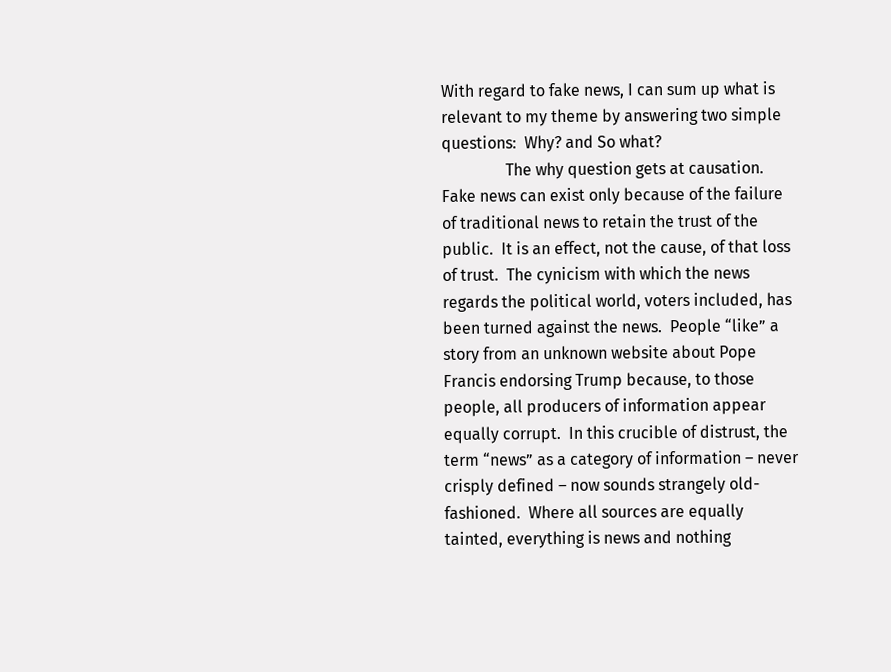With regard to fake news, I can sum up what is relevant to my theme by answering two simple questions:  Why? and So what?
                The why question gets at causation.  Fake news can exist only because of the failure of traditional news to retain the trust of the public.  It is an effect, not the cause, of that loss of trust.  The cynicism with which the news regards the political world, voters included, has been turned against the news.  People “like” a story from an unknown website about Pope Francis endorsing Trump because, to those people, all producers of information appear equally corrupt.  In this crucible of distrust, the term “news” as a category of information – never crisply defined – now sounds strangely old-fashioned.  Where all sources are equally tainted, everything is news and nothing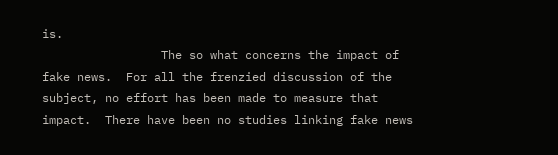is.
                 The so what concerns the impact of fake news.  For all the frenzied discussion of the subject, no effort has been made to measure that impact.  There have been no studies linking fake news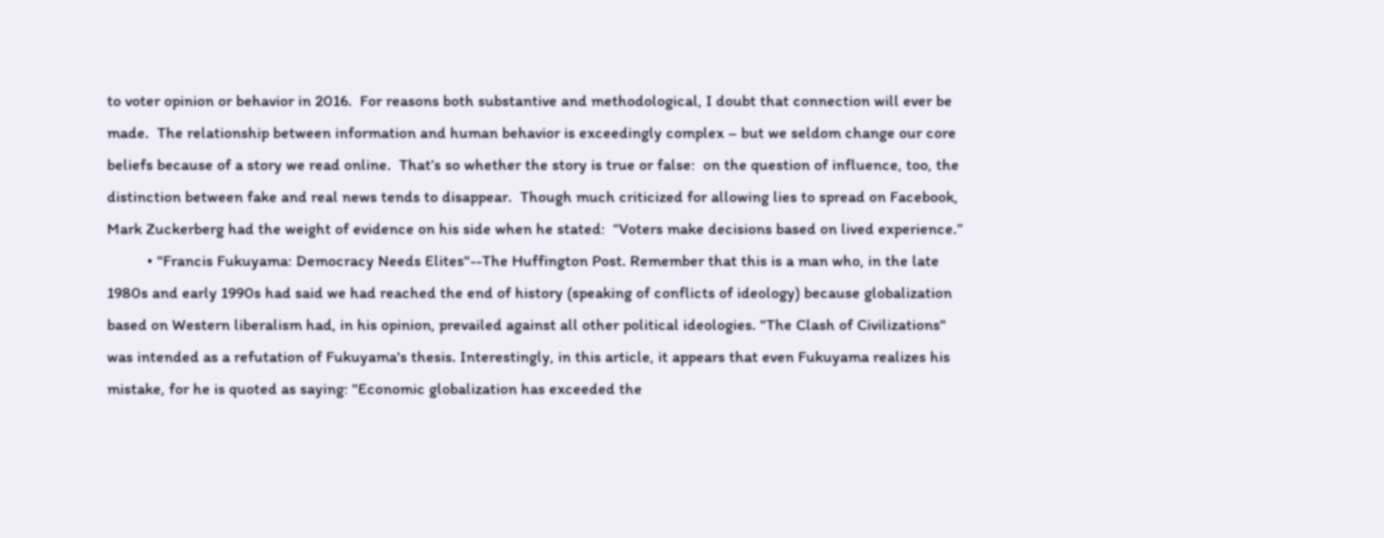to voter opinion or behavior in 2016.  For reasons both substantive and methodological, I doubt that connection will ever be made.  The relationship between information and human behavior is exceedingly complex – but we seldom change our core beliefs because of a story we read online.  That’s so whether the story is true or false:  on the question of influence, too, the distinction between fake and real news tends to disappear.  Though much criticized for allowing lies to spread on Facebook, Mark Zuckerberg had the weight of evidence on his side when he stated:  “Voters make decisions based on lived experience.”
          • "Francis Fukuyama: Democracy Needs Elites"--The Huffington Post. Remember that this is a man who, in the late 1980s and early 1990s had said we had reached the end of history (speaking of conflicts of ideology) because globalization based on Western liberalism had, in his opinion, prevailed against all other political ideologies. "The Clash of Civilizations" was intended as a refutation of Fukuyama's thesis. Interestingly, in this article, it appears that even Fukuyama realizes his mistake, for he is quoted as saying: "Economic globalization has exceeded the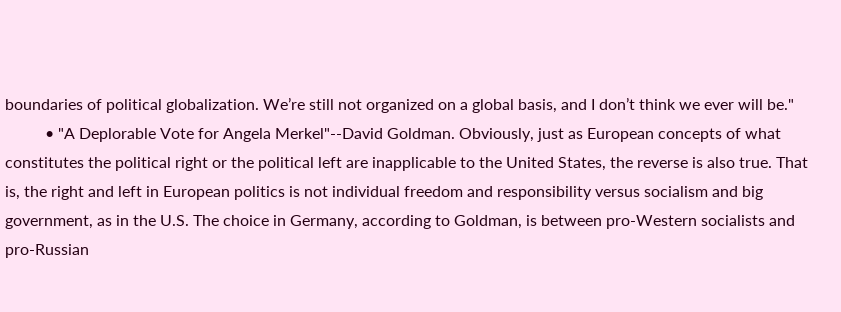boundaries of political globalization. We’re still not organized on a global basis, and I don’t think we ever will be."
          • "A Deplorable Vote for Angela Merkel"--David Goldman. Obviously, just as European concepts of what constitutes the political right or the political left are inapplicable to the United States, the reverse is also true. That is, the right and left in European politics is not individual freedom and responsibility versus socialism and big government, as in the U.S. The choice in Germany, according to Goldman, is between pro-Western socialists and pro-Russian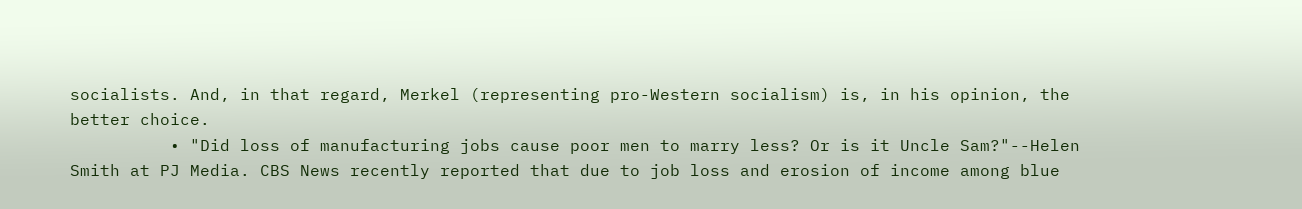socialists. And, in that regard, Merkel (representing pro-Western socialism) is, in his opinion, the better choice.
          • "Did loss of manufacturing jobs cause poor men to marry less? Or is it Uncle Sam?"--Helen Smith at PJ Media. CBS News recently reported that due to job loss and erosion of income among blue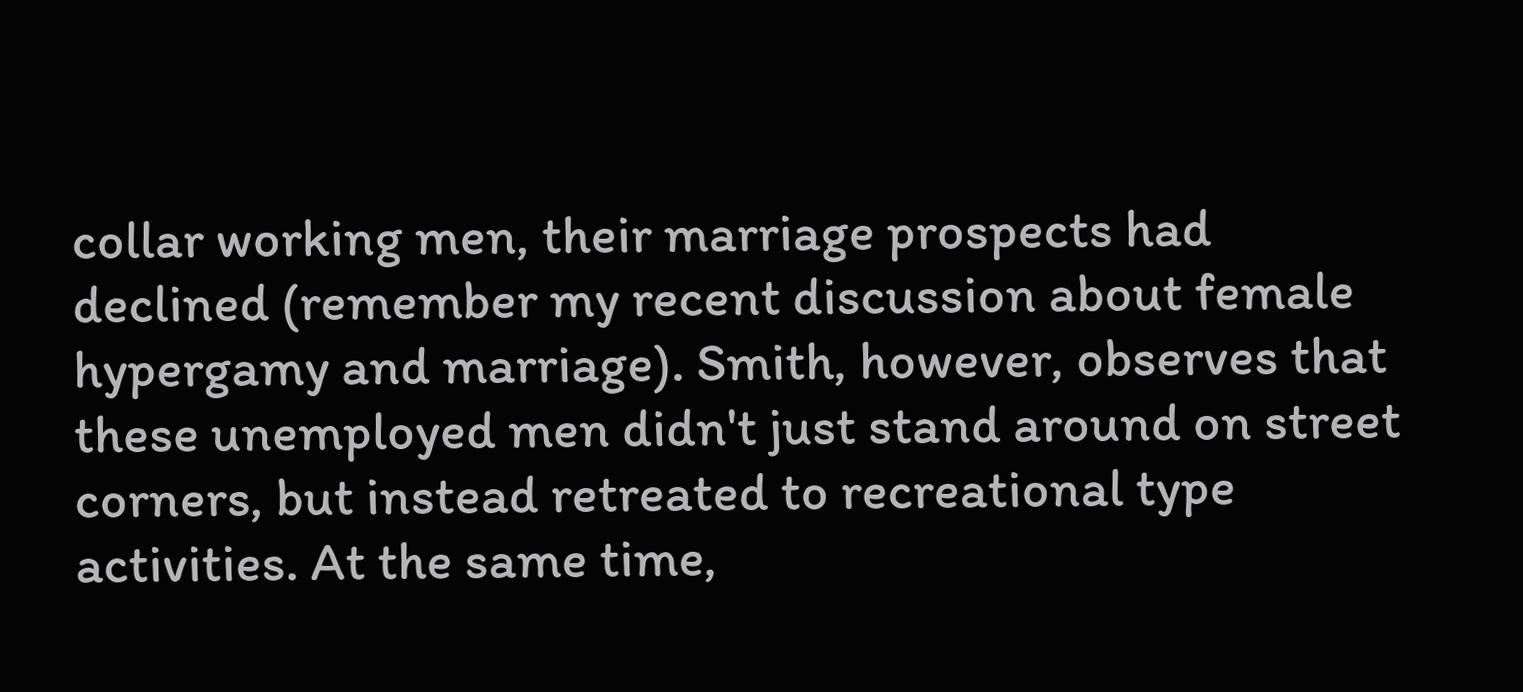collar working men, their marriage prospects had declined (remember my recent discussion about female hypergamy and marriage). Smith, however, observes that these unemployed men didn't just stand around on street corners, but instead retreated to recreational type activities. At the same time,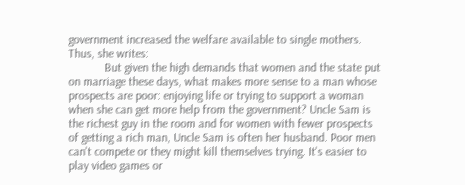government increased the welfare available to single mothers. Thus, she writes:
            But given the high demands that women and the state put on marriage these days, what makes more sense to a man whose prospects are poor: enjoying life or trying to support a woman when she can get more help from the government? Uncle Sam is the richest guy in the room and for women with fewer prospects of getting a rich man, Uncle Sam is often her husband. Poor men can't compete or they might kill themselves trying. It's easier to play video games or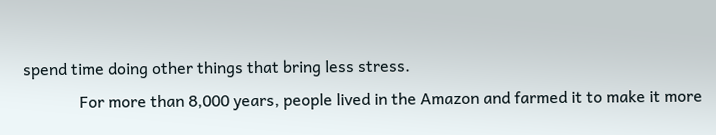spend time doing other things that bring less stress.
              For more than 8,000 years, people lived in the Amazon and farmed it to make it more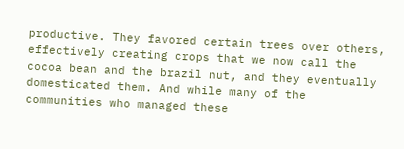productive. They favored certain trees over others, effectively creating crops that we now call the cocoa bean and the brazil nut, and they eventually domesticated them. And while many of the communities who managed these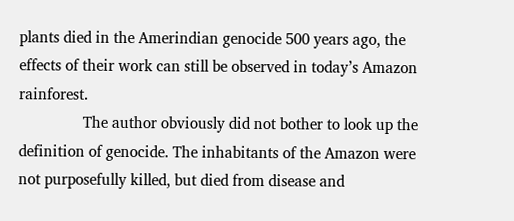plants died in the Amerindian genocide 500 years ago, the effects of their work can still be observed in today’s Amazon rainforest.
                The author obviously did not bother to look up the definition of genocide. The inhabitants of the Amazon were not purposefully killed, but died from disease and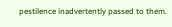pestilence inadvertently passed to them.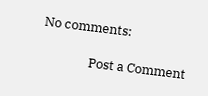No comments:

                Post a Comment